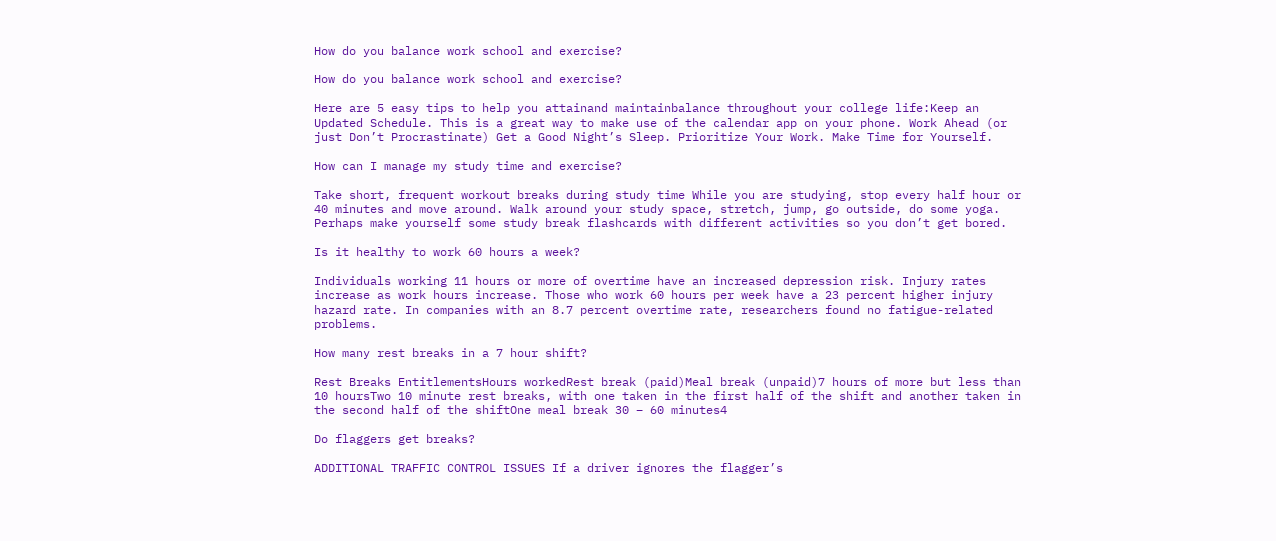How do you balance work school and exercise?

How do you balance work school and exercise?

Here are 5 easy tips to help you attainand maintainbalance throughout your college life:Keep an Updated Schedule. This is a great way to make use of the calendar app on your phone. Work Ahead (or just Don’t Procrastinate) Get a Good Night’s Sleep. Prioritize Your Work. Make Time for Yourself.

How can I manage my study time and exercise?

Take short, frequent workout breaks during study time While you are studying, stop every half hour or 40 minutes and move around. Walk around your study space, stretch, jump, go outside, do some yoga. Perhaps make yourself some study break flashcards with different activities so you don’t get bored.

Is it healthy to work 60 hours a week?

Individuals working 11 hours or more of overtime have an increased depression risk. Injury rates increase as work hours increase. Those who work 60 hours per week have a 23 percent higher injury hazard rate. In companies with an 8.7 percent overtime rate, researchers found no fatigue-related problems.

How many rest breaks in a 7 hour shift?

Rest Breaks EntitlementsHours workedRest break (paid)Meal break (unpaid)7 hours of more but less than 10 hoursTwo 10 minute rest breaks, with one taken in the first half of the shift and another taken in the second half of the shiftOne meal break 30 – 60 minutes4

Do flaggers get breaks?

ADDITIONAL TRAFFIC CONTROL ISSUES If a driver ignores the flagger’s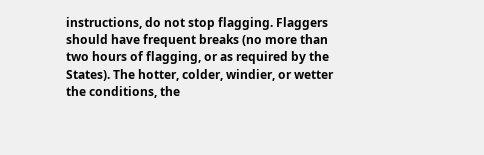instructions, do not stop flagging. Flaggers should have frequent breaks (no more than two hours of flagging, or as required by the States). The hotter, colder, windier, or wetter the conditions, the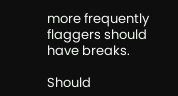more frequently flaggers should have breaks.

Should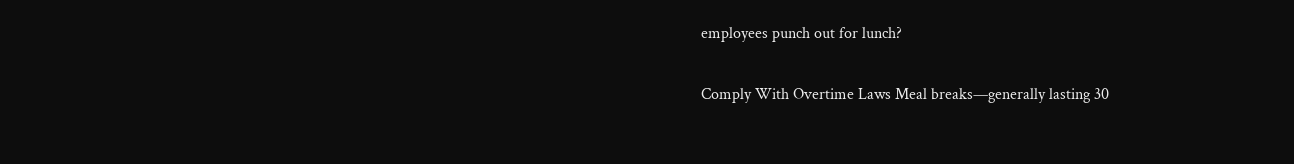employees punch out for lunch?

Comply With Overtime Laws Meal breaks—generally lasting 30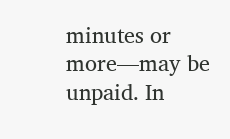minutes or more—may be unpaid. In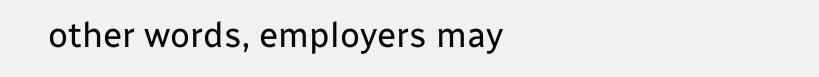other words, employers may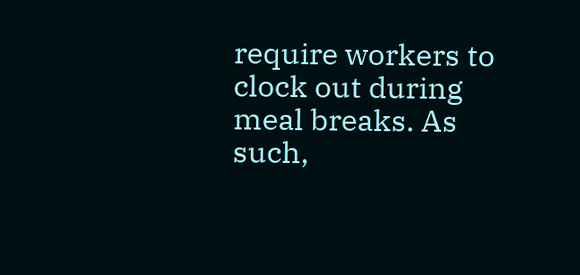require workers to clock out during meal breaks. As such,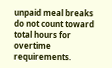unpaid meal breaks do not count toward total hours for overtime requirements.